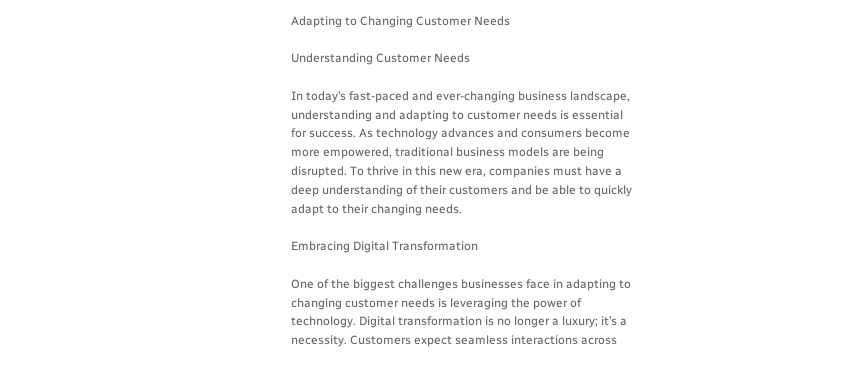Adapting to Changing Customer Needs

Understanding Customer Needs

In today’s fast-paced and ever-changing business landscape, understanding and adapting to customer needs is essential for success. As technology advances and consumers become more empowered, traditional business models are being disrupted. To thrive in this new era, companies must have a deep understanding of their customers and be able to quickly adapt to their changing needs.

Embracing Digital Transformation

One of the biggest challenges businesses face in adapting to changing customer needs is leveraging the power of technology. Digital transformation is no longer a luxury; it’s a necessity. Customers expect seamless interactions across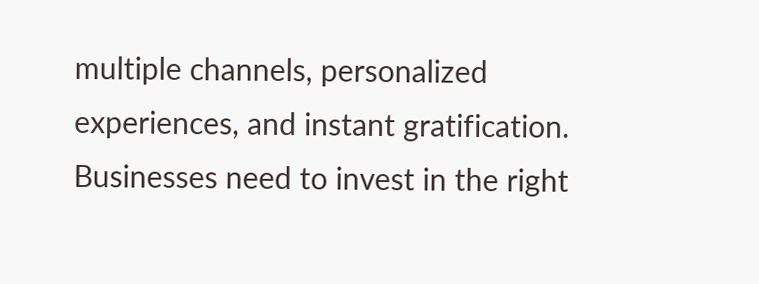multiple channels, personalized experiences, and instant gratification. Businesses need to invest in the right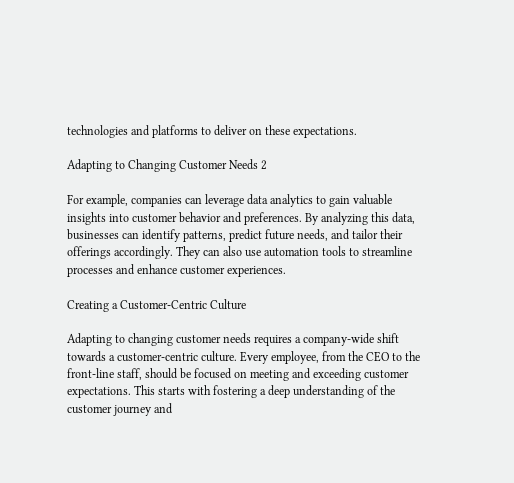technologies and platforms to deliver on these expectations.

Adapting to Changing Customer Needs 2

For example, companies can leverage data analytics to gain valuable insights into customer behavior and preferences. By analyzing this data, businesses can identify patterns, predict future needs, and tailor their offerings accordingly. They can also use automation tools to streamline processes and enhance customer experiences.

Creating a Customer-Centric Culture

Adapting to changing customer needs requires a company-wide shift towards a customer-centric culture. Every employee, from the CEO to the front-line staff, should be focused on meeting and exceeding customer expectations. This starts with fostering a deep understanding of the customer journey and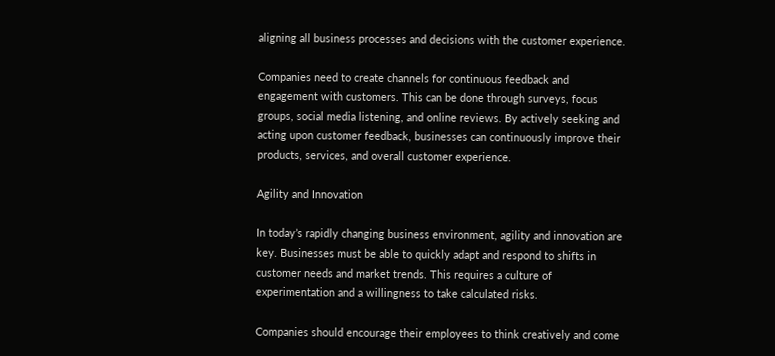aligning all business processes and decisions with the customer experience.

Companies need to create channels for continuous feedback and engagement with customers. This can be done through surveys, focus groups, social media listening, and online reviews. By actively seeking and acting upon customer feedback, businesses can continuously improve their products, services, and overall customer experience.

Agility and Innovation

In today’s rapidly changing business environment, agility and innovation are key. Businesses must be able to quickly adapt and respond to shifts in customer needs and market trends. This requires a culture of experimentation and a willingness to take calculated risks.

Companies should encourage their employees to think creatively and come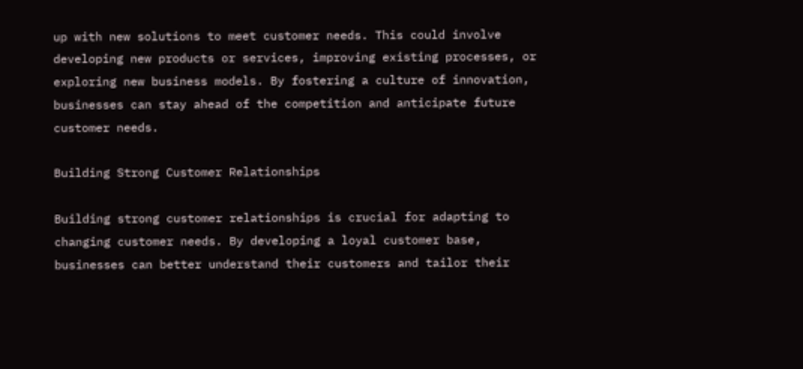up with new solutions to meet customer needs. This could involve developing new products or services, improving existing processes, or exploring new business models. By fostering a culture of innovation, businesses can stay ahead of the competition and anticipate future customer needs.

Building Strong Customer Relationships

Building strong customer relationships is crucial for adapting to changing customer needs. By developing a loyal customer base, businesses can better understand their customers and tailor their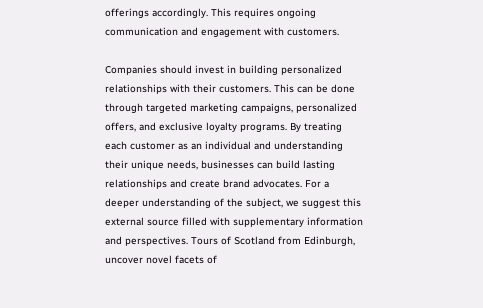offerings accordingly. This requires ongoing communication and engagement with customers.

Companies should invest in building personalized relationships with their customers. This can be done through targeted marketing campaigns, personalized offers, and exclusive loyalty programs. By treating each customer as an individual and understanding their unique needs, businesses can build lasting relationships and create brand advocates. For a deeper understanding of the subject, we suggest this external source filled with supplementary information and perspectives. Tours of Scotland from Edinburgh, uncover novel facets of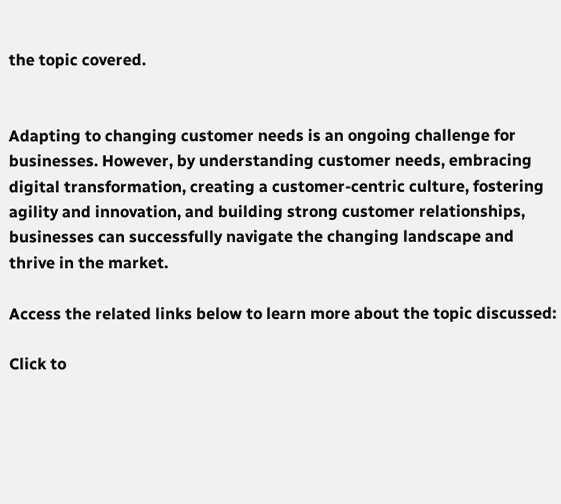the topic covered.


Adapting to changing customer needs is an ongoing challenge for businesses. However, by understanding customer needs, embracing digital transformation, creating a customer-centric culture, fostering agility and innovation, and building strong customer relationships, businesses can successfully navigate the changing landscape and thrive in the market.

Access the related links below to learn more about the topic discussed:

Click to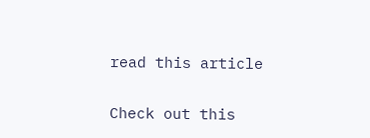read this article

Check out this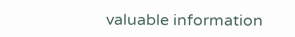valuable information